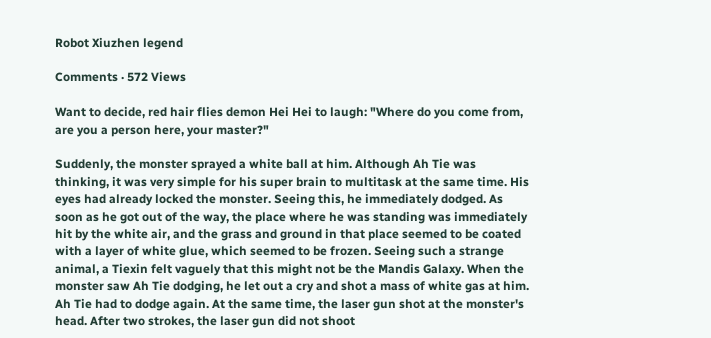Robot Xiuzhen legend

Comments · 572 Views

Want to decide, red hair flies demon Hei Hei to laugh: "Where do you come from, are you a person here, your master?"

Suddenly, the monster sprayed a white ball at him. Although Ah Tie was thinking, it was very simple for his super brain to multitask at the same time. His eyes had already locked the monster. Seeing this, he immediately dodged. As soon as he got out of the way, the place where he was standing was immediately hit by the white air, and the grass and ground in that place seemed to be coated with a layer of white glue, which seemed to be frozen. Seeing such a strange animal, a Tiexin felt vaguely that this might not be the Mandis Galaxy. When the monster saw Ah Tie dodging, he let out a cry and shot a mass of white gas at him. Ah Tie had to dodge again. At the same time, the laser gun shot at the monster's head. After two strokes, the laser gun did not shoot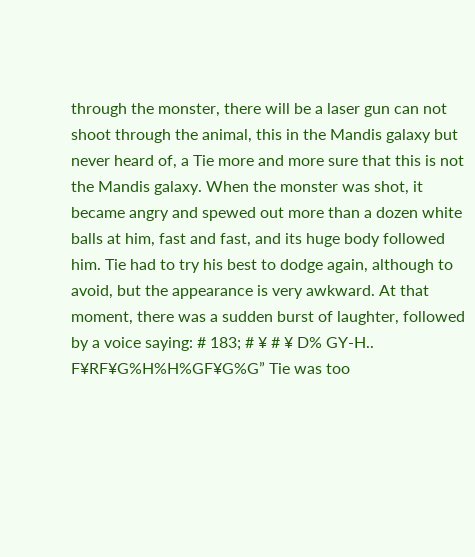through the monster, there will be a laser gun can not shoot through the animal, this in the Mandis galaxy but never heard of, a Tie more and more sure that this is not the Mandis galaxy. When the monster was shot, it became angry and spewed out more than a dozen white balls at him, fast and fast, and its huge body followed him. Tie had to try his best to dodge again, although to avoid, but the appearance is very awkward. At that moment, there was a sudden burst of laughter, followed by a voice saying: # 183; # ¥ # ¥ D% GY-H.. F¥RF¥G%H%H%GF¥G%G” Tie was too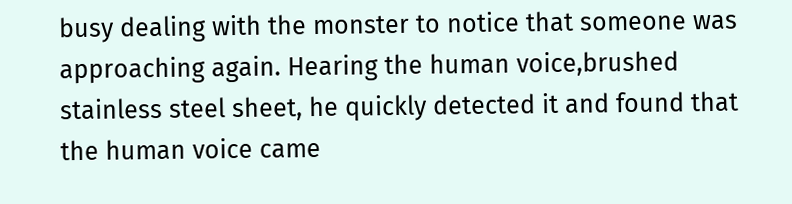busy dealing with the monster to notice that someone was approaching again. Hearing the human voice,brushed stainless steel sheet, he quickly detected it and found that the human voice came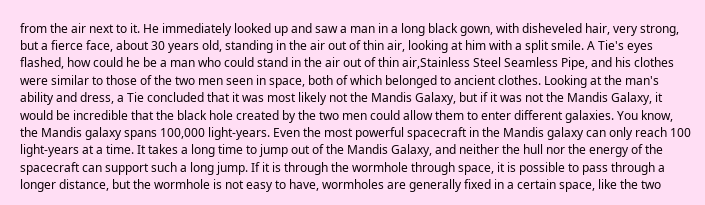from the air next to it. He immediately looked up and saw a man in a long black gown, with disheveled hair, very strong, but a fierce face, about 30 years old, standing in the air out of thin air, looking at him with a split smile. A Tie's eyes flashed, how could he be a man who could stand in the air out of thin air,Stainless Steel Seamless Pipe, and his clothes were similar to those of the two men seen in space, both of which belonged to ancient clothes. Looking at the man's ability and dress, a Tie concluded that it was most likely not the Mandis Galaxy, but if it was not the Mandis Galaxy, it would be incredible that the black hole created by the two men could allow them to enter different galaxies. You know, the Mandis galaxy spans 100,000 light-years. Even the most powerful spacecraft in the Mandis galaxy can only reach 100 light-years at a time. It takes a long time to jump out of the Mandis Galaxy, and neither the hull nor the energy of the spacecraft can support such a long jump. If it is through the wormhole through space, it is possible to pass through a longer distance, but the wormhole is not easy to have, wormholes are generally fixed in a certain space, like the two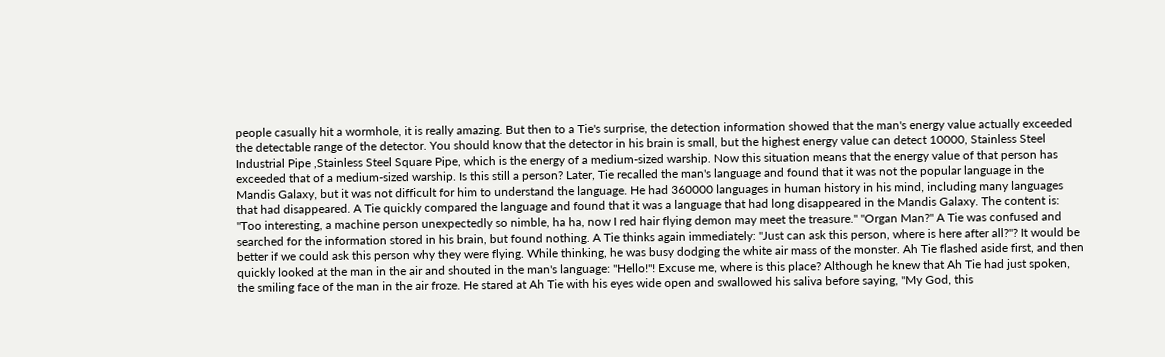people casually hit a wormhole, it is really amazing. But then to a Tie's surprise, the detection information showed that the man's energy value actually exceeded the detectable range of the detector. You should know that the detector in his brain is small, but the highest energy value can detect 10000, Stainless Steel Industrial Pipe ,Stainless Steel Square Pipe, which is the energy of a medium-sized warship. Now this situation means that the energy value of that person has exceeded that of a medium-sized warship. Is this still a person? Later, Tie recalled the man's language and found that it was not the popular language in the Mandis Galaxy, but it was not difficult for him to understand the language. He had 360000 languages in human history in his mind, including many languages that had disappeared. A Tie quickly compared the language and found that it was a language that had long disappeared in the Mandis Galaxy. The content is: "Too interesting, a machine person unexpectedly so nimble, ha ha, now I red hair flying demon may meet the treasure." "Organ Man?" A Tie was confused and searched for the information stored in his brain, but found nothing. A Tie thinks again immediately: "Just can ask this person, where is here after all?"? It would be better if we could ask this person why they were flying. While thinking, he was busy dodging the white air mass of the monster. Ah Tie flashed aside first, and then quickly looked at the man in the air and shouted in the man's language: "Hello!"! Excuse me, where is this place? Although he knew that Ah Tie had just spoken, the smiling face of the man in the air froze. He stared at Ah Tie with his eyes wide open and swallowed his saliva before saying, "My God, this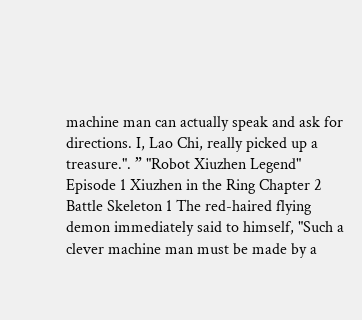machine man can actually speak and ask for directions. I, Lao Chi, really picked up a treasure.". ” "Robot Xiuzhen Legend" Episode 1 Xiuzhen in the Ring Chapter 2 Battle Skeleton 1 The red-haired flying demon immediately said to himself, "Such a clever machine man must be made by a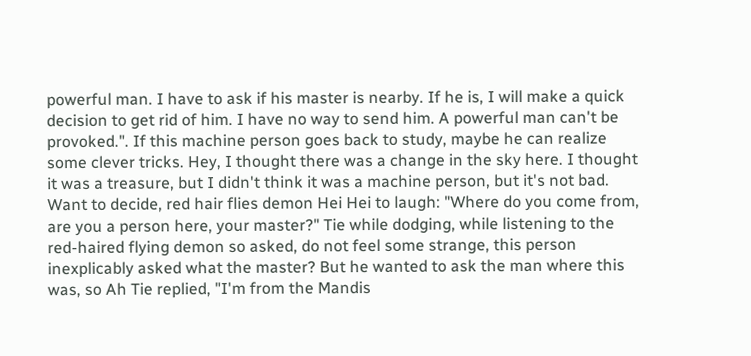powerful man. I have to ask if his master is nearby. If he is, I will make a quick decision to get rid of him. I have no way to send him. A powerful man can't be provoked.". If this machine person goes back to study, maybe he can realize some clever tricks. Hey, I thought there was a change in the sky here. I thought it was a treasure, but I didn't think it was a machine person, but it's not bad. Want to decide, red hair flies demon Hei Hei to laugh: "Where do you come from, are you a person here, your master?" Tie while dodging, while listening to the red-haired flying demon so asked, do not feel some strange, this person inexplicably asked what the master? But he wanted to ask the man where this was, so Ah Tie replied, "I'm from the Mandis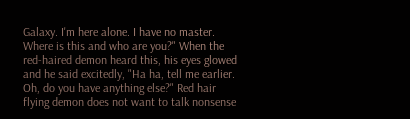Galaxy. I'm here alone. I have no master. Where is this and who are you?" When the red-haired demon heard this, his eyes glowed and he said excitedly, "Ha ha, tell me earlier. Oh, do you have anything else?" Red hair flying demon does not want to talk nonsense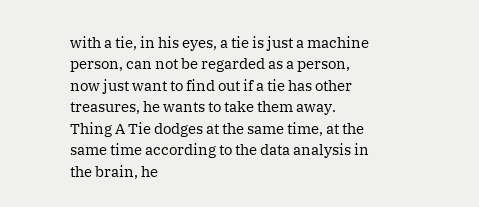with a tie, in his eyes, a tie is just a machine person, can not be regarded as a person, now just want to find out if a tie has other treasures, he wants to take them away. Thing A Tie dodges at the same time, at the same time according to the data analysis in the brain, he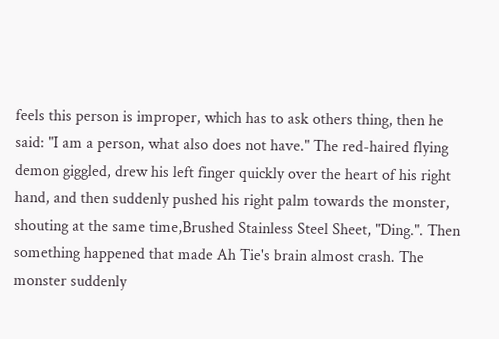feels this person is improper, which has to ask others thing, then he said: "I am a person, what also does not have." The red-haired flying demon giggled, drew his left finger quickly over the heart of his right hand, and then suddenly pushed his right palm towards the monster, shouting at the same time,Brushed Stainless Steel Sheet, "Ding.". Then something happened that made Ah Tie's brain almost crash. The monster suddenly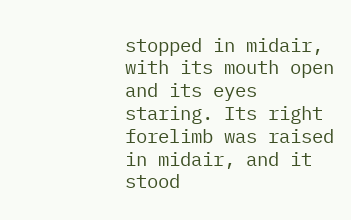stopped in midair, with its mouth open and its eyes staring. Its right forelimb was raised in midair, and it stood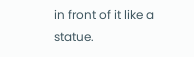in front of it like a statue.